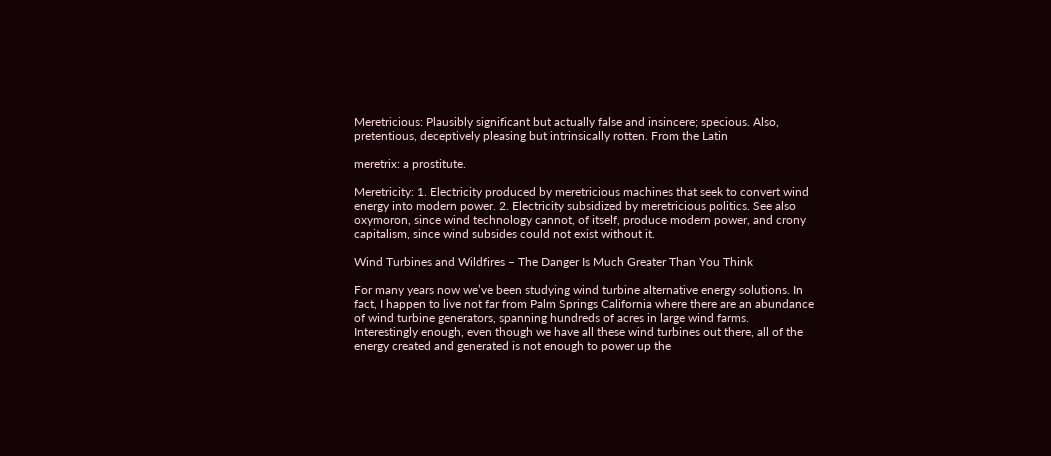Meretricious: Plausibly significant but actually false and insincere; specious. Also, pretentious, deceptively pleasing but intrinsically rotten. From the Latin

meretrix: a prostitute.

Meretricity: 1. Electricity produced by meretricious machines that seek to convert wind energy into modern power. 2. Electricity subsidized by meretricious politics. See also oxymoron, since wind technology cannot, of itself, produce modern power, and crony capitalism, since wind subsides could not exist without it.

Wind Turbines and Wildfires – The Danger Is Much Greater Than You Think

For many years now we’ve been studying wind turbine alternative energy solutions. In fact, I happen to live not far from Palm Springs California where there are an abundance of wind turbine generators, spanning hundreds of acres in large wind farms. Interestingly enough, even though we have all these wind turbines out there, all of the energy created and generated is not enough to power up the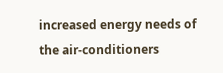increased energy needs of the air-conditioners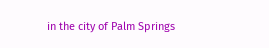in the city of Palm Springs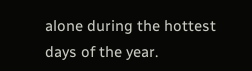alone during the hottest days of the year.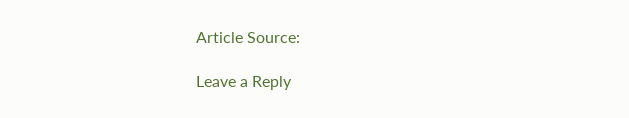Article Source:

Leave a Reply